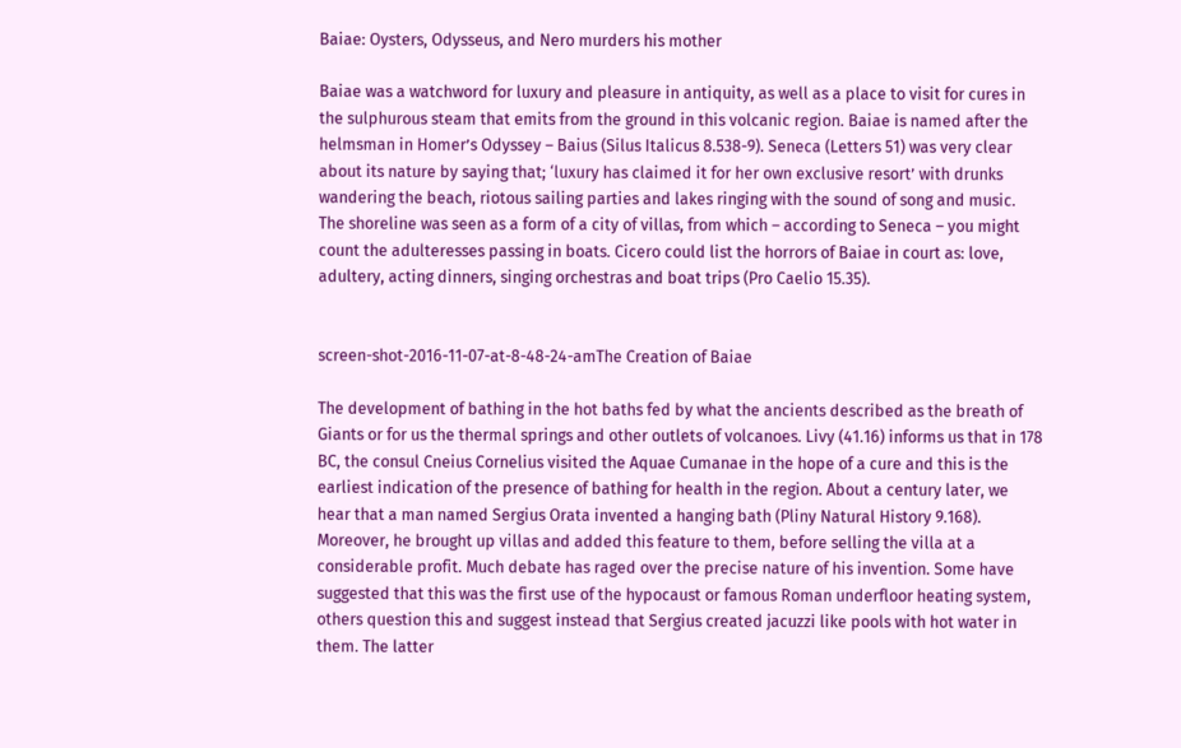Baiae: Oysters, Odysseus, and Nero murders his mother

Baiae was a watchword for luxury and pleasure in antiquity, as well as a place to visit for cures in the sulphurous steam that emits from the ground in this volcanic region. Baiae is named after the helmsman in Homer’s Odyssey – Baius (Silus Italicus 8.538-9). Seneca (Letters 51) was very clear about its nature by saying that; ‘luxury has claimed it for her own exclusive resort’ with drunks wandering the beach, riotous sailing parties and lakes ringing with the sound of song and music. The shoreline was seen as a form of a city of villas, from which – according to Seneca – you might count the adulteresses passing in boats. Cicero could list the horrors of Baiae in court as: love, adultery, acting dinners, singing orchestras and boat trips (Pro Caelio 15.35).


screen-shot-2016-11-07-at-8-48-24-amThe Creation of Baiae

The development of bathing in the hot baths fed by what the ancients described as the breath of Giants or for us the thermal springs and other outlets of volcanoes. Livy (41.16) informs us that in 178 BC, the consul Cneius Cornelius visited the Aquae Cumanae in the hope of a cure and this is the earliest indication of the presence of bathing for health in the region. About a century later, we hear that a man named Sergius Orata invented a hanging bath (Pliny Natural History 9.168). Moreover, he brought up villas and added this feature to them, before selling the villa at a considerable profit. Much debate has raged over the precise nature of his invention. Some have suggested that this was the first use of the hypocaust or famous Roman underfloor heating system, others question this and suggest instead that Sergius created jacuzzi like pools with hot water in them. The latter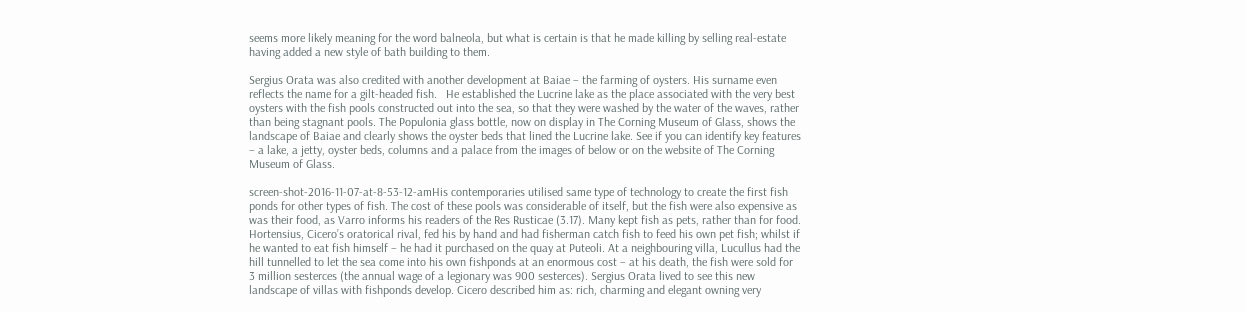seems more likely meaning for the word balneola, but what is certain is that he made killing by selling real-estate having added a new style of bath building to them.

Sergius Orata was also credited with another development at Baiae – the farming of oysters. His surname even reflects the name for a gilt-headed fish.   He established the Lucrine lake as the place associated with the very best oysters with the fish pools constructed out into the sea, so that they were washed by the water of the waves, rather than being stagnant pools. The Populonia glass bottle, now on display in The Corning Museum of Glass, shows the landscape of Baiae and clearly shows the oyster beds that lined the Lucrine lake. See if you can identify key features – a lake, a jetty, oyster beds, columns and a palace from the images of below or on the website of The Corning Museum of Glass.

screen-shot-2016-11-07-at-8-53-12-amHis contemporaries utilised same type of technology to create the first fish ponds for other types of fish. The cost of these pools was considerable of itself, but the fish were also expensive as was their food, as Varro informs his readers of the Res Rusticae (3.17). Many kept fish as pets, rather than for food. Hortensius, Cicero’s oratorical rival, fed his by hand and had fisherman catch fish to feed his own pet fish; whilst if he wanted to eat fish himself – he had it purchased on the quay at Puteoli. At a neighbouring villa, Lucullus had the hill tunnelled to let the sea come into his own fishponds at an enormous cost – at his death, the fish were sold for 3 million sesterces (the annual wage of a legionary was 900 sesterces). Sergius Orata lived to see this new landscape of villas with fishponds develop. Cicero described him as: rich, charming and elegant owning very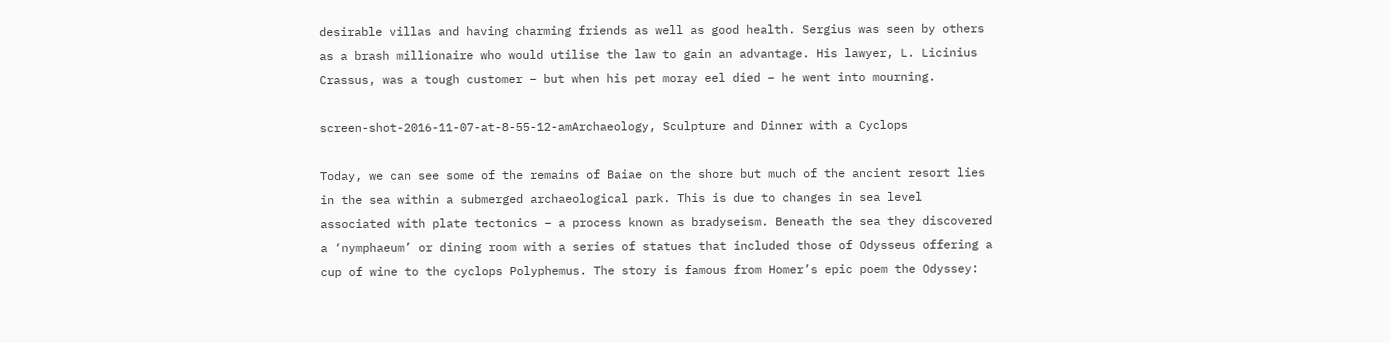desirable villas and having charming friends as well as good health. Sergius was seen by others as a brash millionaire who would utilise the law to gain an advantage. His lawyer, L. Licinius Crassus, was a tough customer – but when his pet moray eel died – he went into mourning.

screen-shot-2016-11-07-at-8-55-12-amArchaeology, Sculpture and Dinner with a Cyclops

Today, we can see some of the remains of Baiae on the shore but much of the ancient resort lies in the sea within a submerged archaeological park. This is due to changes in sea level associated with plate tectonics – a process known as bradyseism. Beneath the sea they discovered a ‘nymphaeum’ or dining room with a series of statues that included those of Odysseus offering a cup of wine to the cyclops Polyphemus. The story is famous from Homer’s epic poem the Odyssey: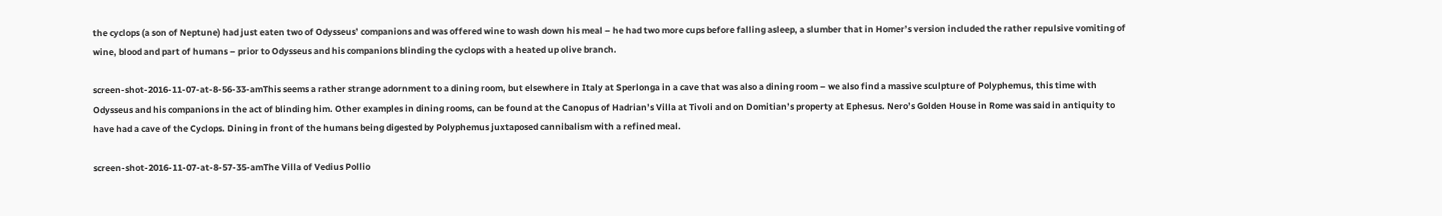the cyclops (a son of Neptune) had just eaten two of Odysseus’ companions and was offered wine to wash down his meal – he had two more cups before falling asleep, a slumber that in Homer’s version included the rather repulsive vomiting of wine, blood and part of humans – prior to Odysseus and his companions blinding the cyclops with a heated up olive branch.

screen-shot-2016-11-07-at-8-56-33-amThis seems a rather strange adornment to a dining room, but elsewhere in Italy at Sperlonga in a cave that was also a dining room – we also find a massive sculpture of Polyphemus, this time with Odysseus and his companions in the act of blinding him. Other examples in dining rooms, can be found at the Canopus of Hadrian’s Villa at Tivoli and on Domitian’s property at Ephesus. Nero’s Golden House in Rome was said in antiquity to have had a cave of the Cyclops. Dining in front of the humans being digested by Polyphemus juxtaposed cannibalism with a refined meal.

screen-shot-2016-11-07-at-8-57-35-amThe Villa of Vedius Pollio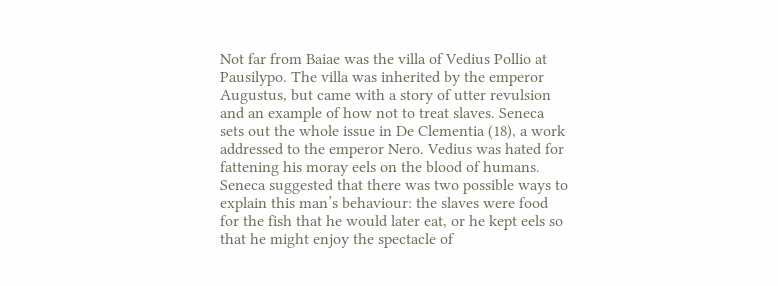Not far from Baiae was the villa of Vedius Pollio at Pausilypo. The villa was inherited by the emperor Augustus, but came with a story of utter revulsion and an example of how not to treat slaves. Seneca sets out the whole issue in De Clementia (18), a work addressed to the emperor Nero. Vedius was hated for fattening his moray eels on the blood of humans. Seneca suggested that there was two possible ways to explain this man’s behaviour: the slaves were food for the fish that he would later eat, or he kept eels so that he might enjoy the spectacle of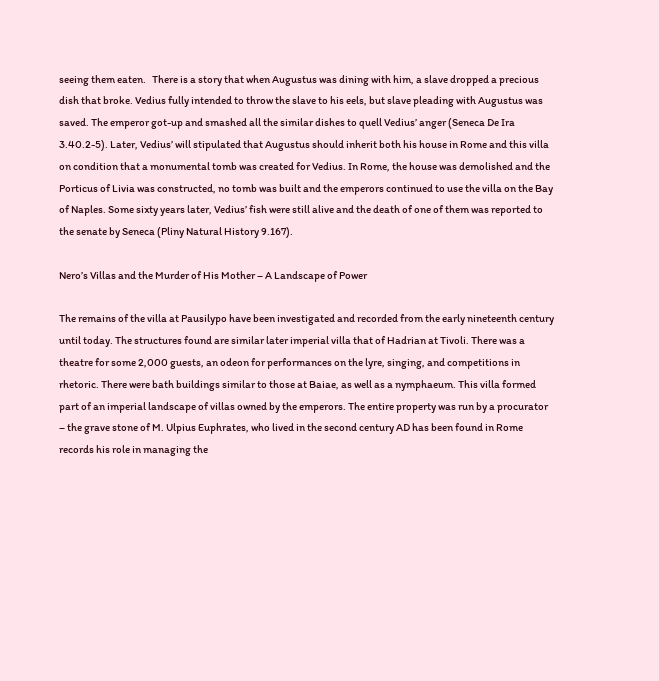seeing them eaten.   There is a story that when Augustus was dining with him, a slave dropped a precious dish that broke. Vedius fully intended to throw the slave to his eels, but slave pleading with Augustus was saved. The emperor got-up and smashed all the similar dishes to quell Vedius’ anger (Seneca De Ira 3.40.2-5). Later, Vedius’ will stipulated that Augustus should inherit both his house in Rome and this villa on condition that a monumental tomb was created for Vedius. In Rome, the house was demolished and the Porticus of Livia was constructed, no tomb was built and the emperors continued to use the villa on the Bay of Naples. Some sixty years later, Vedius’ fish were still alive and the death of one of them was reported to the senate by Seneca (Pliny Natural History 9.167).

Nero’s Villas and the Murder of His Mother – A Landscape of Power

The remains of the villa at Pausilypo have been investigated and recorded from the early nineteenth century until today. The structures found are similar later imperial villa that of Hadrian at Tivoli. There was a theatre for some 2,000 guests, an odeon for performances on the lyre, singing, and competitions in rhetoric. There were bath buildings similar to those at Baiae, as well as a nymphaeum. This villa formed part of an imperial landscape of villas owned by the emperors. The entire property was run by a procurator – the grave stone of M. Ulpius Euphrates, who lived in the second century AD has been found in Rome records his role in managing the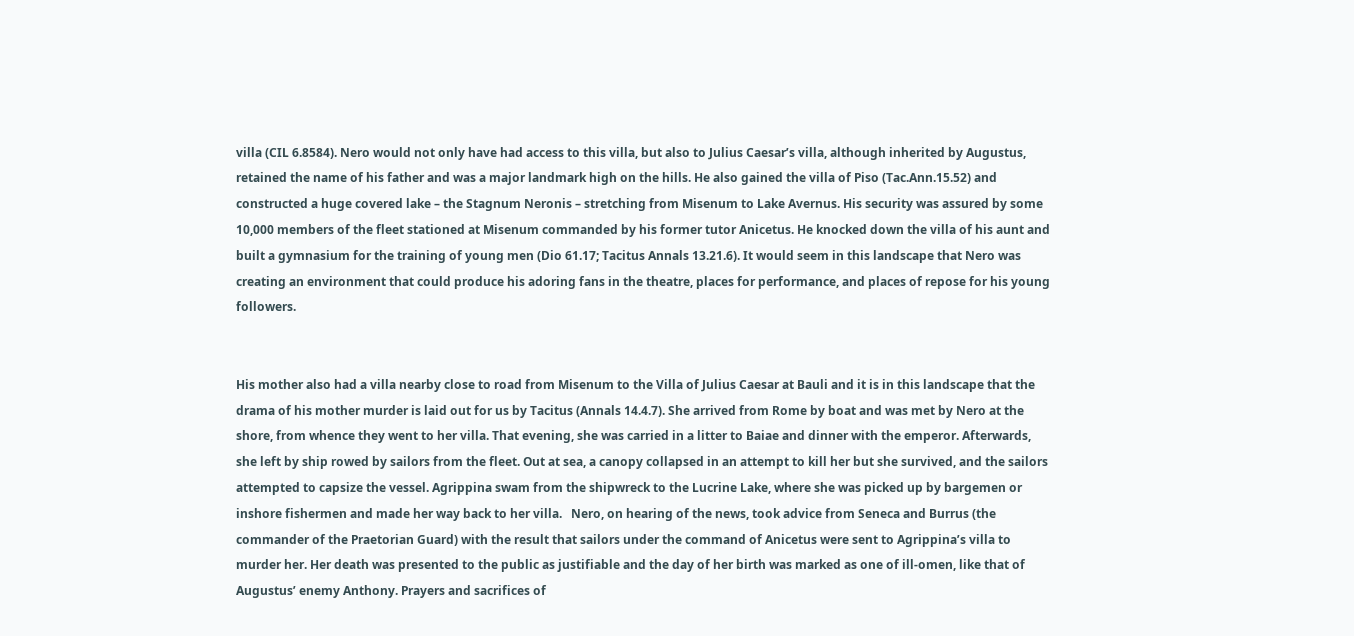villa (CIL 6.8584). Nero would not only have had access to this villa, but also to Julius Caesar’s villa, although inherited by Augustus, retained the name of his father and was a major landmark high on the hills. He also gained the villa of Piso (Tac.Ann.15.52) and constructed a huge covered lake – the Stagnum Neronis – stretching from Misenum to Lake Avernus. His security was assured by some 10,000 members of the fleet stationed at Misenum commanded by his former tutor Anicetus. He knocked down the villa of his aunt and built a gymnasium for the training of young men (Dio 61.17; Tacitus Annals 13.21.6). It would seem in this landscape that Nero was creating an environment that could produce his adoring fans in the theatre, places for performance, and places of repose for his young followers.


His mother also had a villa nearby close to road from Misenum to the Villa of Julius Caesar at Bauli and it is in this landscape that the drama of his mother murder is laid out for us by Tacitus (Annals 14.4.7). She arrived from Rome by boat and was met by Nero at the shore, from whence they went to her villa. That evening, she was carried in a litter to Baiae and dinner with the emperor. Afterwards, she left by ship rowed by sailors from the fleet. Out at sea, a canopy collapsed in an attempt to kill her but she survived, and the sailors attempted to capsize the vessel. Agrippina swam from the shipwreck to the Lucrine Lake, where she was picked up by bargemen or inshore fishermen and made her way back to her villa.   Nero, on hearing of the news, took advice from Seneca and Burrus (the commander of the Praetorian Guard) with the result that sailors under the command of Anicetus were sent to Agrippina’s villa to murder her. Her death was presented to the public as justifiable and the day of her birth was marked as one of ill-omen, like that of Augustus’ enemy Anthony. Prayers and sacrifices of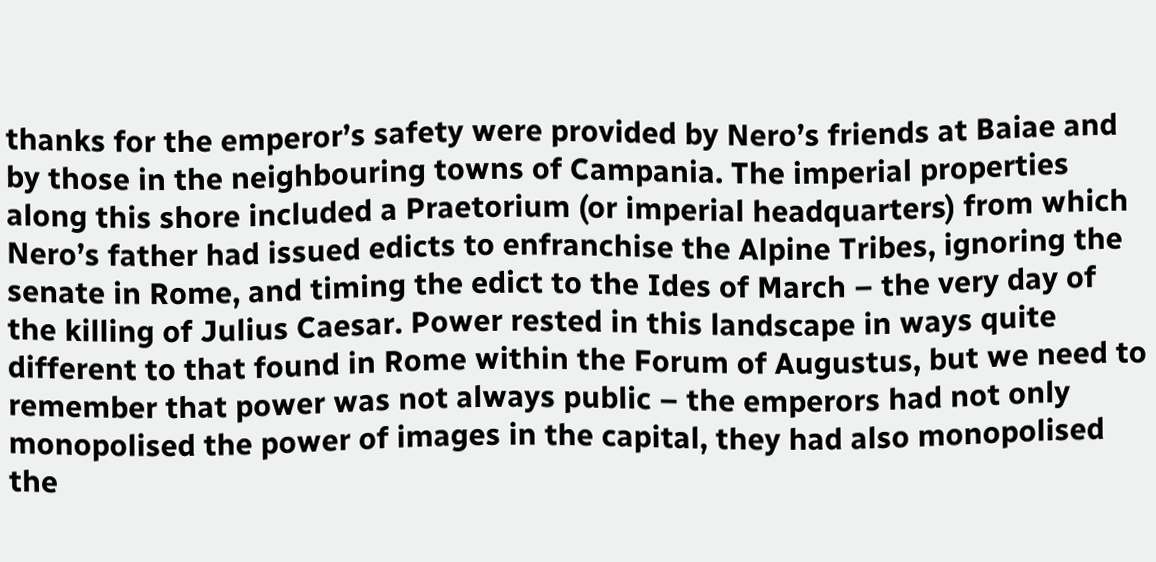thanks for the emperor’s safety were provided by Nero’s friends at Baiae and by those in the neighbouring towns of Campania. The imperial properties along this shore included a Praetorium (or imperial headquarters) from which Nero’s father had issued edicts to enfranchise the Alpine Tribes, ignoring the senate in Rome, and timing the edict to the Ides of March – the very day of the killing of Julius Caesar. Power rested in this landscape in ways quite different to that found in Rome within the Forum of Augustus, but we need to remember that power was not always public – the emperors had not only monopolised the power of images in the capital, they had also monopolised the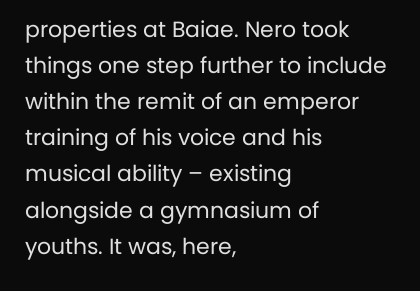properties at Baiae. Nero took things one step further to include within the remit of an emperor training of his voice and his musical ability – existing alongside a gymnasium of youths. It was, here,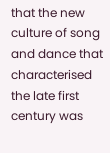that the new culture of song and dance that characterised the late first century was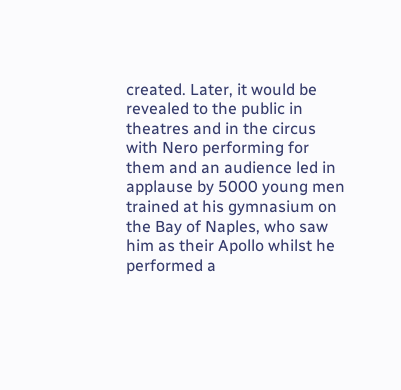created. Later, it would be revealed to the public in theatres and in the circus with Nero performing for them and an audience led in applause by 5000 young men trained at his gymnasium on the Bay of Naples, who saw him as their Apollo whilst he performed a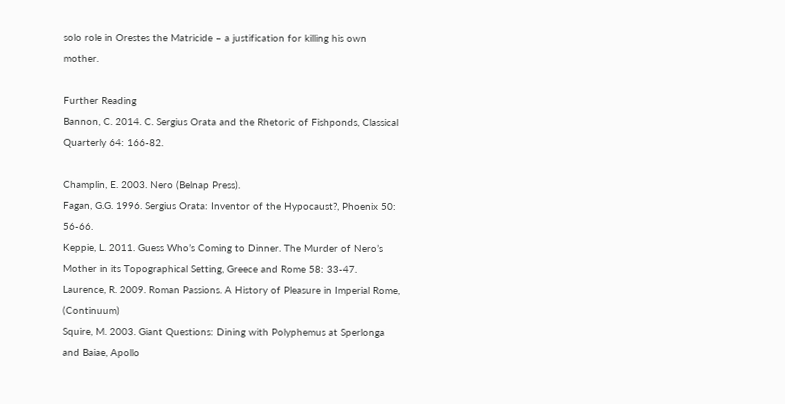solo role in Orestes the Matricide – a justification for killing his own mother.

Further Reading
Bannon, C. 2014. C. Sergius Orata and the Rhetoric of Fishponds, Classical Quarterly 64: 166-82.

Champlin, E. 2003. Nero (Belnap Press).
Fagan, G.G. 1996. Sergius Orata: Inventor of the Hypocaust?, Phoenix 50: 56-66.
Keppie, L. 2011. Guess Who’s Coming to Dinner. The Murder of Nero’s Mother in its Topographical Setting, Greece and Rome 58: 33-47.
Laurence, R. 2009. Roman Passions. A History of Pleasure in Imperial Rome, (Continuum)
Squire, M. 2003. Giant Questions: Dining with Polyphemus at Sperlonga and Baiae, Apollo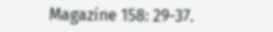Magazine 158: 29-37.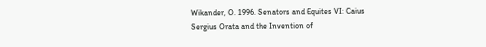Wikander, O. 1996. Senators and Equites VI: Caius Sergius Orata and the Invention of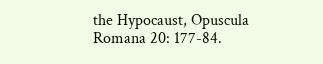the Hypocaust, Opuscula Romana 20: 177-84.